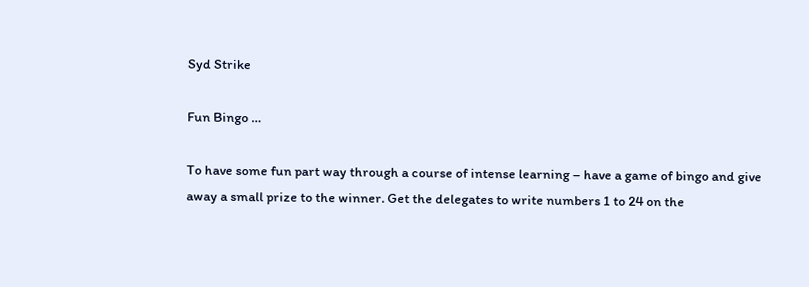Syd Strike

Fun Bingo …

To have some fun part way through a course of intense learning – have a game of bingo and give away a small prize to the winner. Get the delegates to write numbers 1 to 24 on the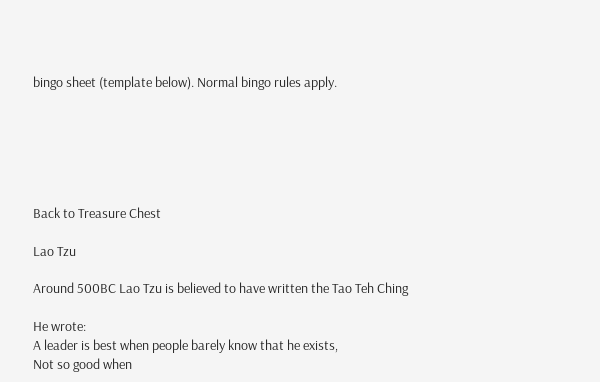bingo sheet (template below). Normal bingo rules apply.






Back to Treasure Chest

Lao Tzu

Around 500BC Lao Tzu is believed to have written the Tao Teh Ching

He wrote:
A leader is best when people barely know that he exists,
Not so good when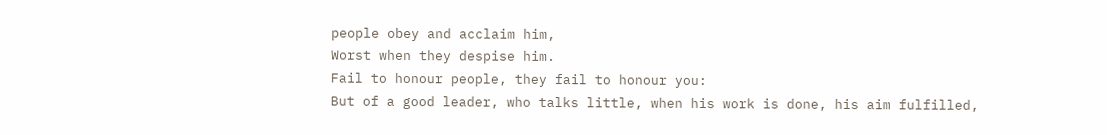people obey and acclaim him,
Worst when they despise him.
Fail to honour people, they fail to honour you:
But of a good leader, who talks little, when his work is done, his aim fulfilled,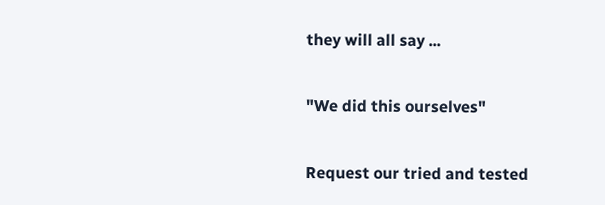they will all say ...

"We did this ourselves"

Request our tried and tested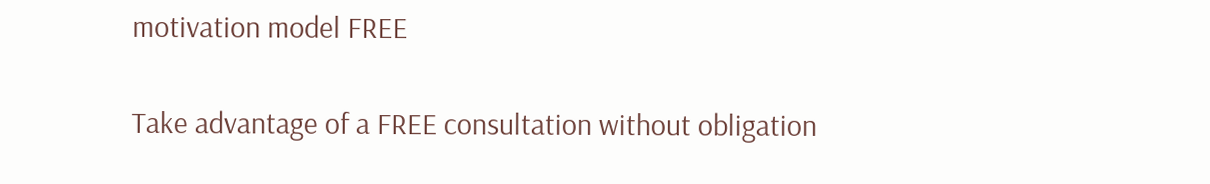motivation model FREE

Take advantage of a FREE consultation without obligation